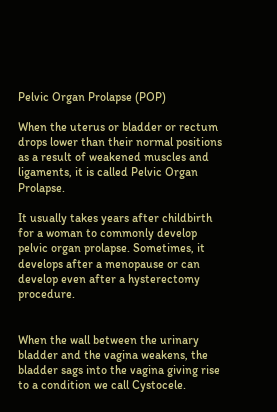Pelvic Organ Prolapse (POP)

When the uterus or bladder or rectum drops lower than their normal positions as a result of weakened muscles and ligaments, it is called Pelvic Organ Prolapse.

It usually takes years after childbirth for a woman to commonly develop pelvic organ prolapse. Sometimes, it develops after a menopause or can develop even after a hysterectomy procedure.


When the wall between the urinary bladder and the vagina weakens, the bladder sags into the vagina giving rise to a condition we call Cystocele.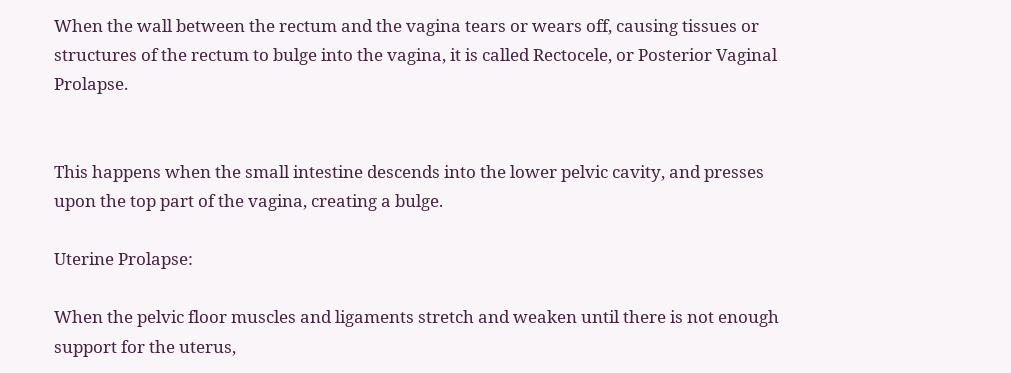When the wall between the rectum and the vagina tears or wears off, causing tissues or structures of the rectum to bulge into the vagina, it is called Rectocele, or Posterior Vaginal Prolapse.


This happens when the small intestine descends into the lower pelvic cavity, and presses upon the top part of the vagina, creating a bulge.

Uterine Prolapse:

When the pelvic floor muscles and ligaments stretch and weaken until there is not enough support for the uterus,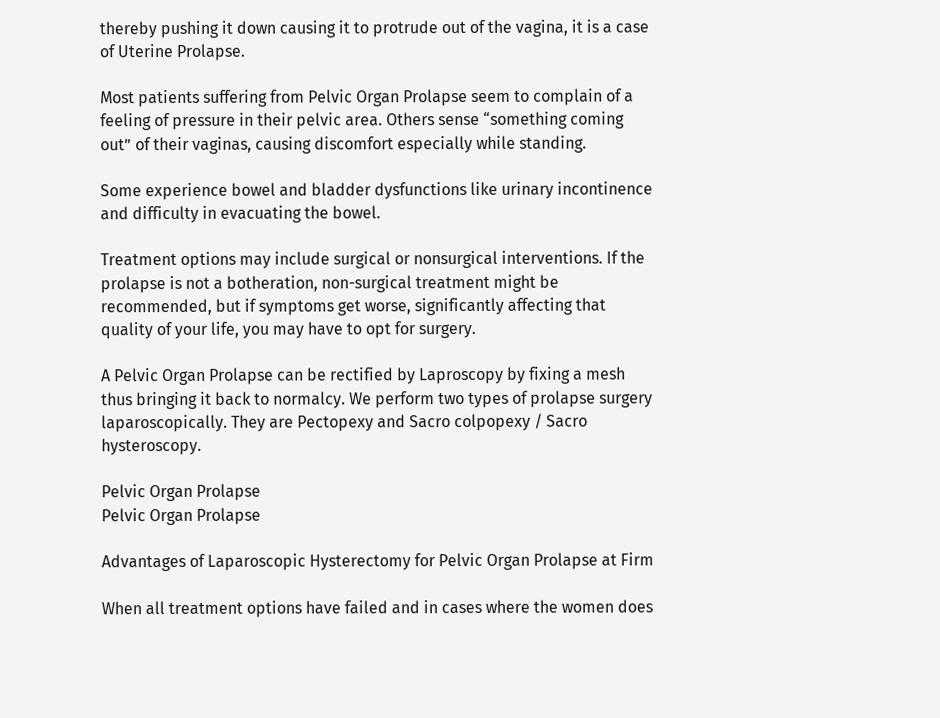thereby pushing it down causing it to protrude out of the vagina, it is a case of Uterine Prolapse.

Most patients suffering from Pelvic Organ Prolapse seem to complain of a feeling of pressure in their pelvic area. Others sense “something coming out” of their vaginas, causing discomfort especially while standing.

Some experience bowel and bladder dysfunctions like urinary incontinence and difficulty in evacuating the bowel.

Treatment options may include surgical or nonsurgical interventions. If the prolapse is not a botheration, non-surgical treatment might be recommended, but if symptoms get worse, significantly affecting that quality of your life, you may have to opt for surgery.

A Pelvic Organ Prolapse can be rectified by Laproscopy by fixing a mesh thus bringing it back to normalcy. We perform two types of prolapse surgery laparoscopically. They are Pectopexy and Sacro colpopexy / Sacro hysteroscopy.

Pelvic Organ Prolapse
Pelvic Organ Prolapse

Advantages of Laparoscopic Hysterectomy for Pelvic Organ Prolapse at Firm

When all treatment options have failed and in cases where the women does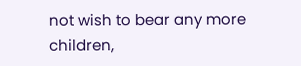not wish to bear any more children,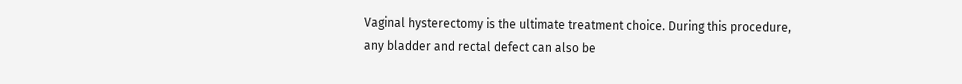Vaginal hysterectomy is the ultimate treatment choice. During this procedure, any bladder and rectal defect can also be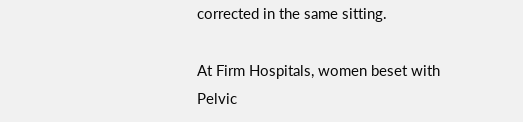corrected in the same sitting.

At Firm Hospitals, women beset with Pelvic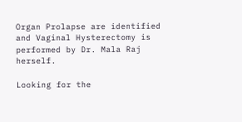Organ Prolapse are identified and Vaginal Hysterectomy is performed by Dr. Mala Raj herself.

Looking for the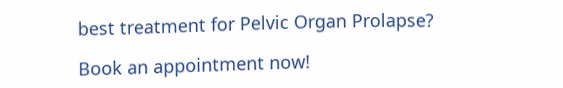best treatment for Pelvic Organ Prolapse?

Book an appointment now!